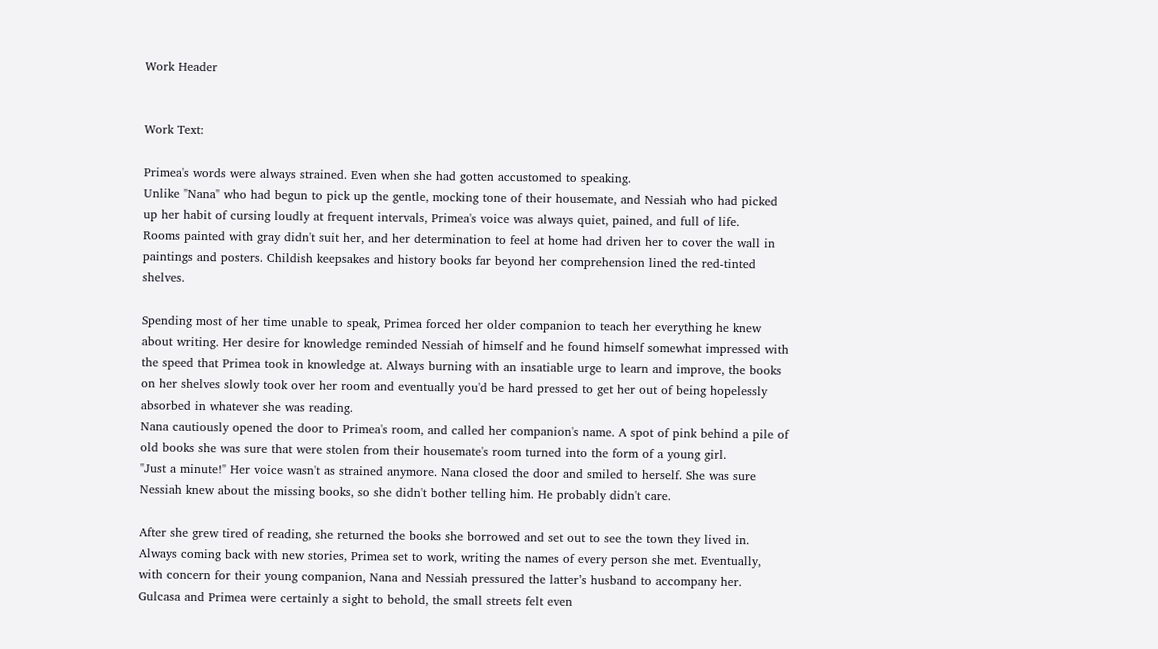Work Header


Work Text:

Primea's words were always strained. Even when she had gotten accustomed to speaking.
Unlike "Nana" who had begun to pick up the gentle, mocking tone of their housemate, and Nessiah who had picked up her habit of cursing loudly at frequent intervals, Primea's voice was always quiet, pained, and full of life.
Rooms painted with gray didn't suit her, and her determination to feel at home had driven her to cover the wall in paintings and posters. Childish keepsakes and history books far beyond her comprehension lined the red-tinted shelves.

Spending most of her time unable to speak, Primea forced her older companion to teach her everything he knew about writing. Her desire for knowledge reminded Nessiah of himself and he found himself somewhat impressed with the speed that Primea took in knowledge at. Always burning with an insatiable urge to learn and improve, the books on her shelves slowly took over her room and eventually you'd be hard pressed to get her out of being hopelessly absorbed in whatever she was reading.
Nana cautiously opened the door to Primea's room, and called her companion's name. A spot of pink behind a pile of old books she was sure that were stolen from their housemate's room turned into the form of a young girl.
"Just a minute!" Her voice wasn't as strained anymore. Nana closed the door and smiled to herself. She was sure Nessiah knew about the missing books, so she didn't bother telling him. He probably didn't care.

After she grew tired of reading, she returned the books she borrowed and set out to see the town they lived in. Always coming back with new stories, Primea set to work, writing the names of every person she met. Eventually, with concern for their young companion, Nana and Nessiah pressured the latter’s husband to accompany her.
Gulcasa and Primea were certainly a sight to behold, the small streets felt even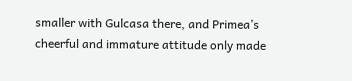smaller with Gulcasa there, and Primea’s cheerful and immature attitude only made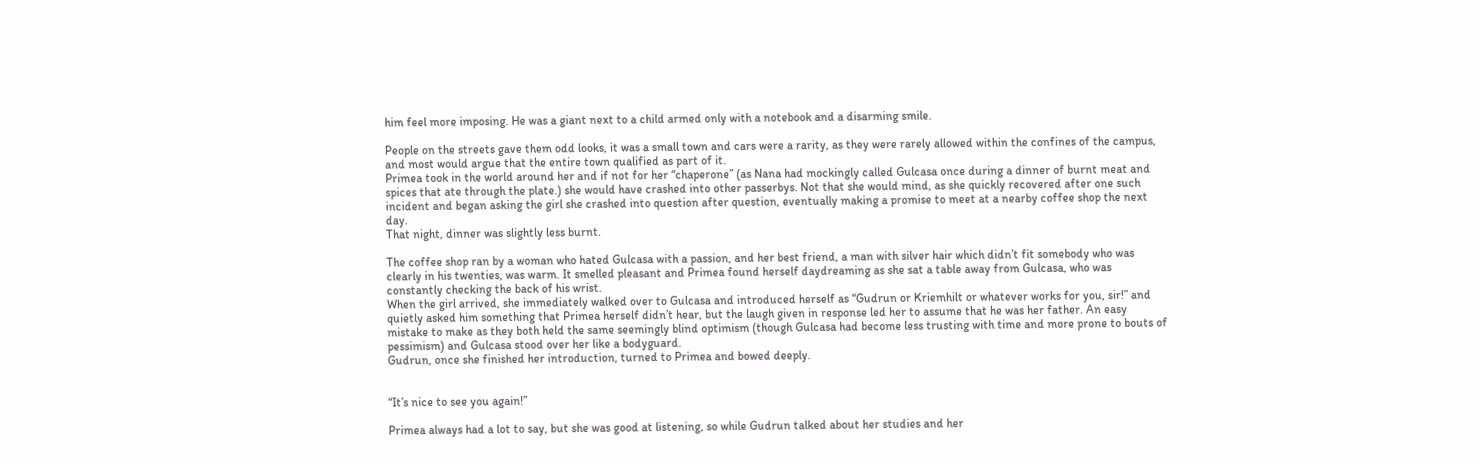him feel more imposing. He was a giant next to a child armed only with a notebook and a disarming smile.

People on the streets gave them odd looks, it was a small town and cars were a rarity, as they were rarely allowed within the confines of the campus, and most would argue that the entire town qualified as part of it.
Primea took in the world around her and if not for her “chaperone” (as Nana had mockingly called Gulcasa once during a dinner of burnt meat and spices that ate through the plate.) she would have crashed into other passerbys. Not that she would mind, as she quickly recovered after one such incident and began asking the girl she crashed into question after question, eventually making a promise to meet at a nearby coffee shop the next day.
That night, dinner was slightly less burnt.

The coffee shop ran by a woman who hated Gulcasa with a passion, and her best friend, a man with silver hair which didn’t fit somebody who was clearly in his twenties, was warm. It smelled pleasant and Primea found herself daydreaming as she sat a table away from Gulcasa, who was constantly checking the back of his wrist.
When the girl arrived, she immediately walked over to Gulcasa and introduced herself as “Gudrun or Kriemhilt or whatever works for you, sir!” and quietly asked him something that Primea herself didn’t hear, but the laugh given in response led her to assume that he was her father. An easy mistake to make as they both held the same seemingly blind optimism (though Gulcasa had become less trusting with time and more prone to bouts of pessimism) and Gulcasa stood over her like a bodyguard.
Gudrun, once she finished her introduction, turned to Primea and bowed deeply.


“It’s nice to see you again!”

Primea always had a lot to say, but she was good at listening, so while Gudrun talked about her studies and her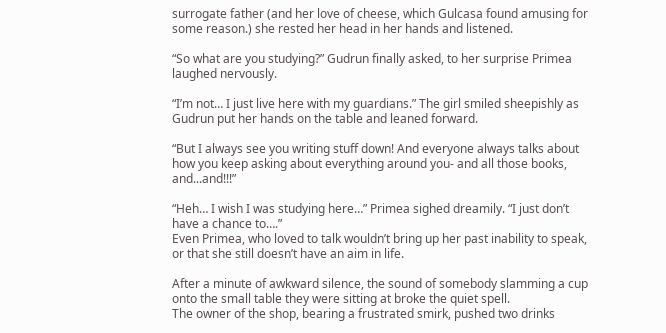surrogate father (and her love of cheese, which Gulcasa found amusing for some reason.) she rested her head in her hands and listened.

“So what are you studying?” Gudrun finally asked, to her surprise Primea laughed nervously.

“I’m not… I just live here with my guardians.” The girl smiled sheepishly as Gudrun put her hands on the table and leaned forward.

“But I always see you writing stuff down! And everyone always talks about how you keep asking about everything around you- and all those books, and...and!!!”

“Heh… I wish I was studying here…” Primea sighed dreamily. “I just don’t have a chance to….”
Even Primea, who loved to talk wouldn’t bring up her past inability to speak, or that she still doesn’t have an aim in life.

After a minute of awkward silence, the sound of somebody slamming a cup onto the small table they were sitting at broke the quiet spell.
The owner of the shop, bearing a frustrated smirk, pushed two drinks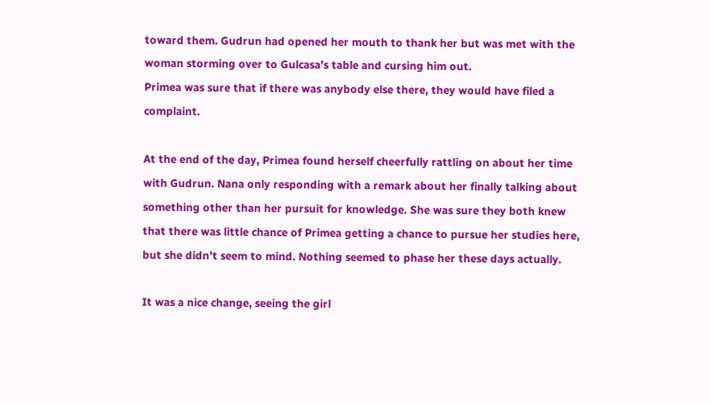toward them. Gudrun had opened her mouth to thank her but was met with the woman storming over to Gulcasa’s table and cursing him out.
Primea was sure that if there was anybody else there, they would have filed a complaint.

At the end of the day, Primea found herself cheerfully rattling on about her time with Gudrun. Nana only responding with a remark about her finally talking about something other than her pursuit for knowledge. She was sure they both knew that there was little chance of Primea getting a chance to pursue her studies here, but she didn’t seem to mind. Nothing seemed to phase her these days actually.

It was a nice change, seeing the girl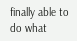finally able to do what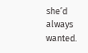she’d always wanted.